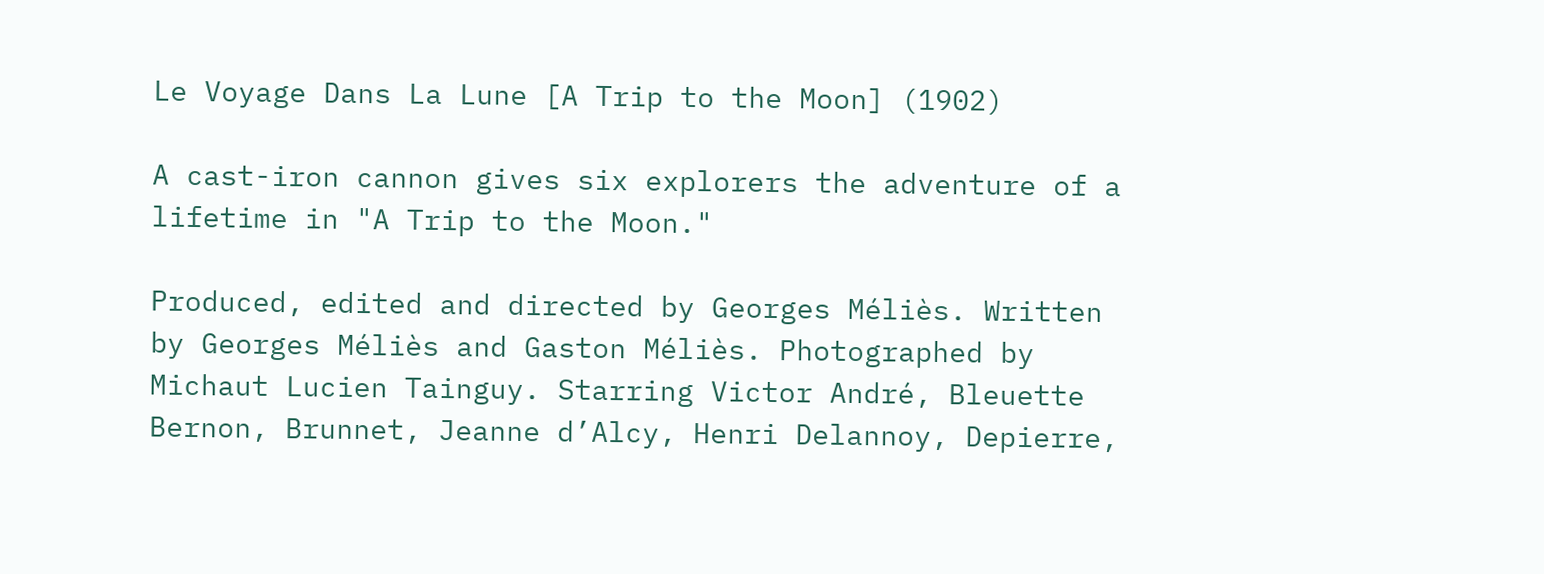Le Voyage Dans La Lune [A Trip to the Moon] (1902)

A cast-iron cannon gives six explorers the adventure of a lifetime in "A Trip to the Moon."

Produced, edited and directed by Georges Méliès. Written by Georges Méliès and Gaston Méliès. Photographed by Michaut Lucien Tainguy. Starring Victor André, Bleuette Bernon, Brunnet, Jeanne d’Alcy, Henri Delannoy, Depierre,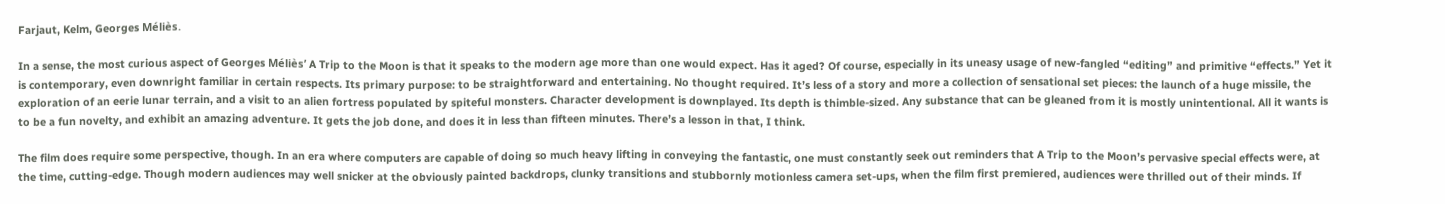Farjaut, Kelm, Georges Méliès.

In a sense, the most curious aspect of Georges Méliès’ A Trip to the Moon is that it speaks to the modern age more than one would expect. Has it aged? Of course, especially in its uneasy usage of new-fangled “editing” and primitive “effects.” Yet it is contemporary, even downright familiar in certain respects. Its primary purpose: to be straightforward and entertaining. No thought required. It’s less of a story and more a collection of sensational set pieces: the launch of a huge missile, the exploration of an eerie lunar terrain, and a visit to an alien fortress populated by spiteful monsters. Character development is downplayed. Its depth is thimble-sized. Any substance that can be gleaned from it is mostly unintentional. All it wants is to be a fun novelty, and exhibit an amazing adventure. It gets the job done, and does it in less than fifteen minutes. There’s a lesson in that, I think.

The film does require some perspective, though. In an era where computers are capable of doing so much heavy lifting in conveying the fantastic, one must constantly seek out reminders that A Trip to the Moon’s pervasive special effects were, at the time, cutting-edge. Though modern audiences may well snicker at the obviously painted backdrops, clunky transitions and stubbornly motionless camera set-ups, when the film first premiered, audiences were thrilled out of their minds. If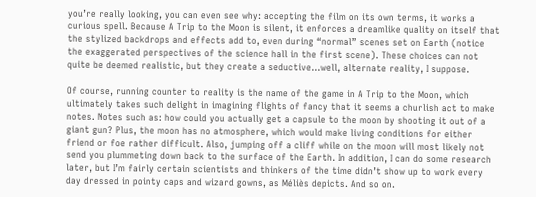you’re really looking, you can even see why: accepting the film on its own terms, it works a curious spell. Because A Trip to the Moon is silent, it enforces a dreamlike quality on itself that the stylized backdrops and effects add to, even during “normal” scenes set on Earth (notice the exaggerated perspectives of the science hall in the first scene). These choices can not quite be deemed realistic, but they create a seductive…well, alternate reality, I suppose.

Of course, running counter to reality is the name of the game in A Trip to the Moon, which ultimately takes such delight in imagining flights of fancy that it seems a churlish act to make notes. Notes such as: how could you actually get a capsule to the moon by shooting it out of a giant gun? Plus, the moon has no atmosphere, which would make living conditions for either friend or foe rather difficult. Also, jumping off a cliff while on the moon will most likely not send you plummeting down back to the surface of the Earth. In addition, I can do some research later, but I’m fairly certain scientists and thinkers of the time didn’t show up to work every day dressed in pointy caps and wizard gowns, as Méliès depicts. And so on.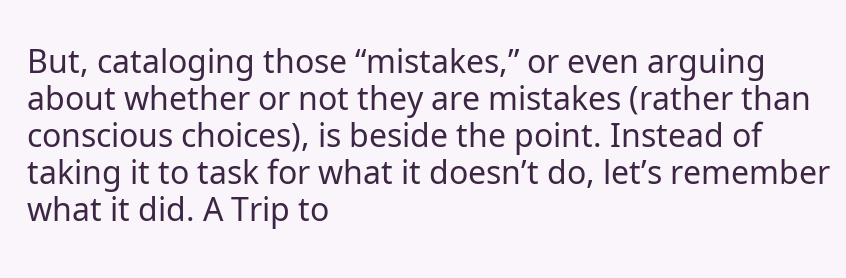But, cataloging those “mistakes,” or even arguing about whether or not they are mistakes (rather than conscious choices), is beside the point. Instead of taking it to task for what it doesn’t do, let’s remember what it did. A Trip to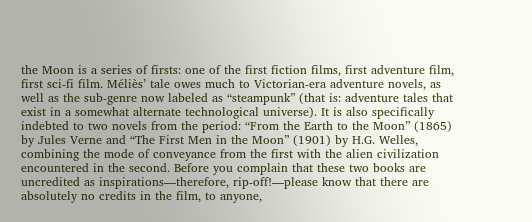the Moon is a series of firsts: one of the first fiction films, first adventure film, first sci-fi film. Méliès’ tale owes much to Victorian-era adventure novels, as well as the sub-genre now labeled as “steampunk” (that is: adventure tales that exist in a somewhat alternate technological universe). It is also specifically indebted to two novels from the period: “From the Earth to the Moon” (1865) by Jules Verne and “The First Men in the Moon” (1901) by H.G. Welles, combining the mode of conveyance from the first with the alien civilization encountered in the second. Before you complain that these two books are uncredited as inspirations—therefore, rip-off!—please know that there are absolutely no credits in the film, to anyone,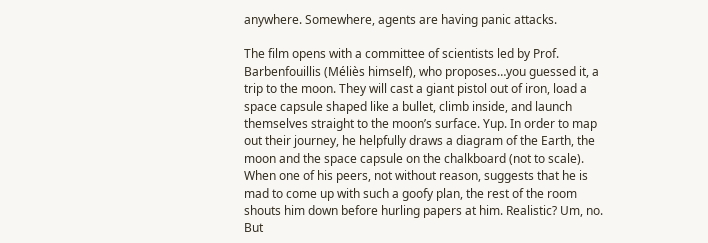anywhere. Somewhere, agents are having panic attacks.

The film opens with a committee of scientists led by Prof. Barbenfouillis (Méliès himself), who proposes…you guessed it, a trip to the moon. They will cast a giant pistol out of iron, load a space capsule shaped like a bullet, climb inside, and launch themselves straight to the moon’s surface. Yup. In order to map out their journey, he helpfully draws a diagram of the Earth, the moon and the space capsule on the chalkboard (not to scale). When one of his peers, not without reason, suggests that he is mad to come up with such a goofy plan, the rest of the room shouts him down before hurling papers at him. Realistic? Um, no. But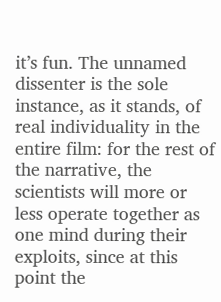it’s fun. The unnamed dissenter is the sole instance, as it stands, of real individuality in the entire film: for the rest of the narrative, the scientists will more or less operate together as one mind during their exploits, since at this point the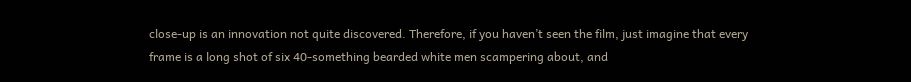close-up is an innovation not quite discovered. Therefore, if you haven’t seen the film, just imagine that every frame is a long shot of six 40-something bearded white men scampering about, and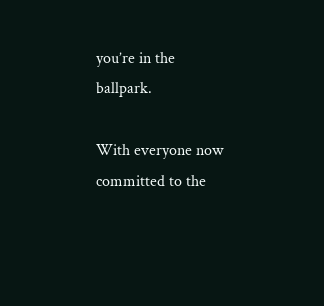you’re in the ballpark.

With everyone now committed to the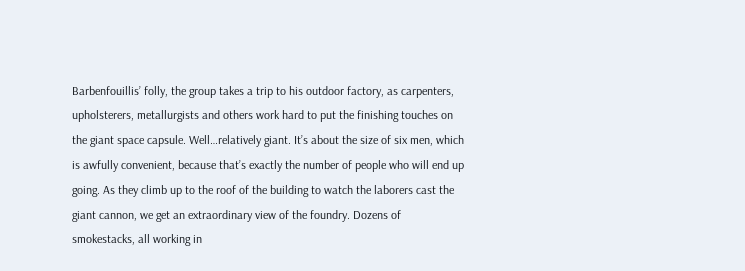Barbenfouillis’ folly, the group takes a trip to his outdoor factory, as carpenters, upholsterers, metallurgists and others work hard to put the finishing touches on the giant space capsule. Well…relatively giant. It’s about the size of six men, which is awfully convenient, because that’s exactly the number of people who will end up going. As they climb up to the roof of the building to watch the laborers cast the giant cannon, we get an extraordinary view of the foundry. Dozens of smokestacks, all working in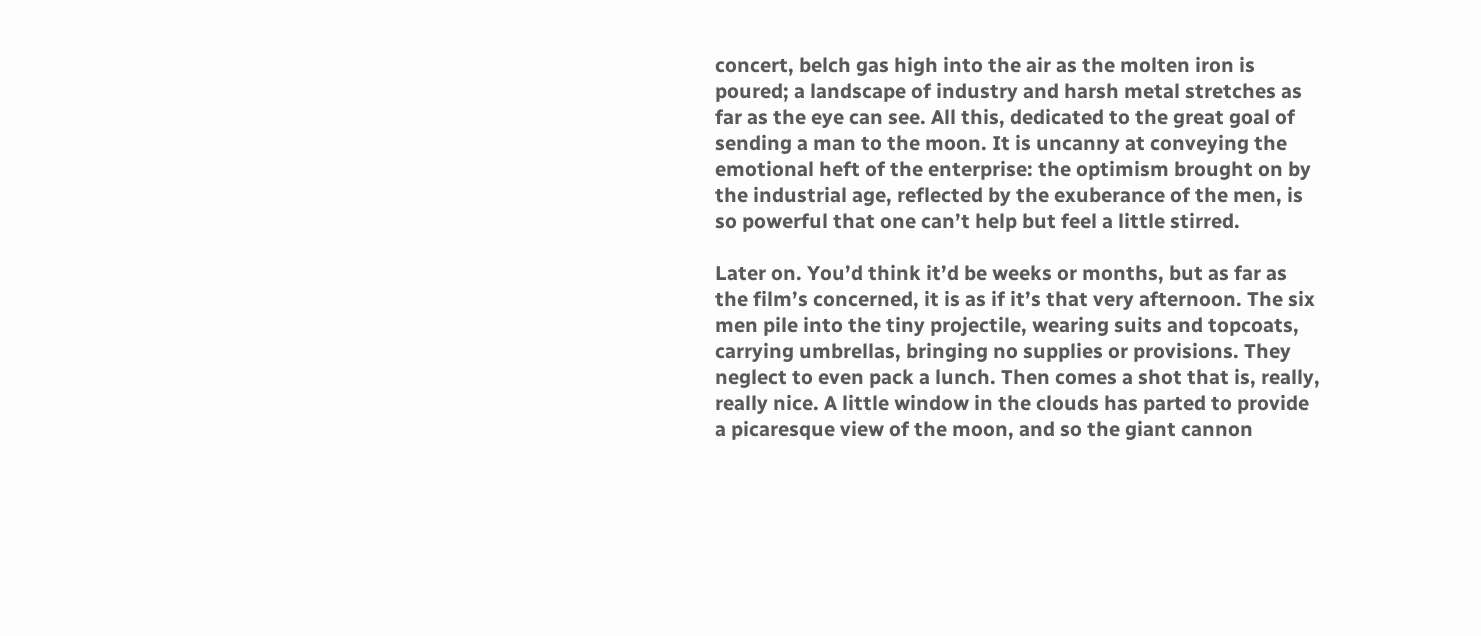concert, belch gas high into the air as the molten iron is poured; a landscape of industry and harsh metal stretches as far as the eye can see. All this, dedicated to the great goal of sending a man to the moon. It is uncanny at conveying the emotional heft of the enterprise: the optimism brought on by the industrial age, reflected by the exuberance of the men, is so powerful that one can’t help but feel a little stirred.

Later on. You’d think it’d be weeks or months, but as far as the film’s concerned, it is as if it’s that very afternoon. The six men pile into the tiny projectile, wearing suits and topcoats, carrying umbrellas, bringing no supplies or provisions. They neglect to even pack a lunch. Then comes a shot that is, really, really nice. A little window in the clouds has parted to provide a picaresque view of the moon, and so the giant cannon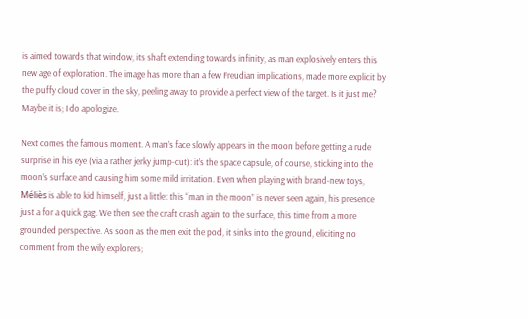is aimed towards that window, its shaft extending towards infinity, as man explosively enters this new age of exploration. The image has more than a few Freudian implications, made more explicit by the puffy cloud cover in the sky, peeling away to provide a perfect view of the target. Is it just me? Maybe it is; I do apologize.

Next comes the famous moment. A man’s face slowly appears in the moon before getting a rude surprise in his eye (via a rather jerky jump-cut): it’s the space capsule, of course, sticking into the moon’s surface and causing him some mild irritation. Even when playing with brand-new toys, Méliès is able to kid himself, just a little: this “man in the moon” is never seen again, his presence just a for a quick gag. We then see the craft crash again to the surface, this time from a more grounded perspective. As soon as the men exit the pod, it sinks into the ground, eliciting no comment from the wily explorers;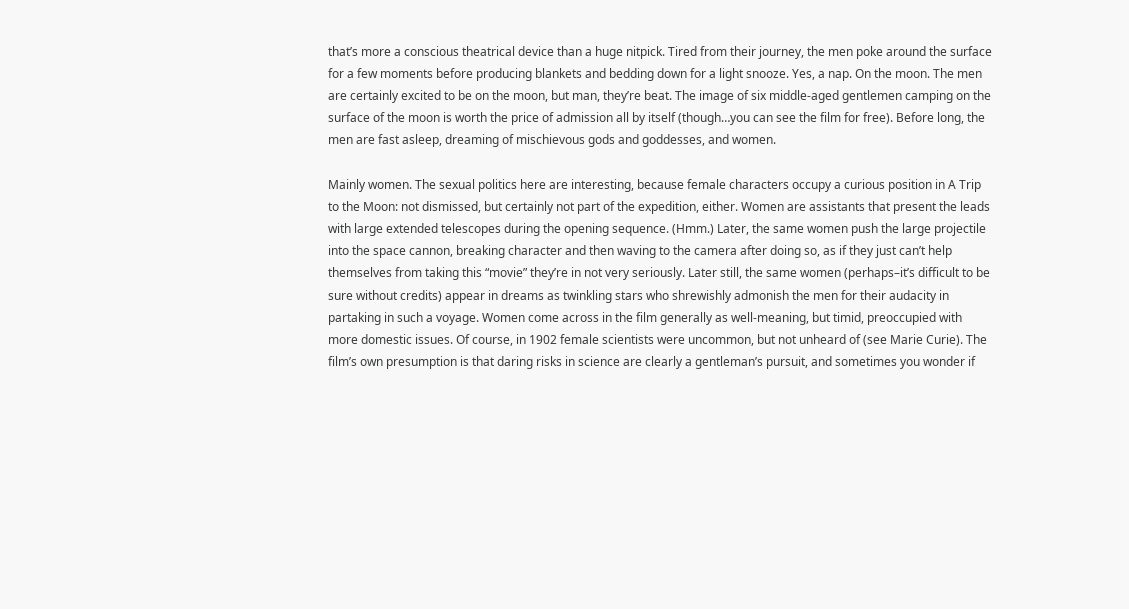that’s more a conscious theatrical device than a huge nitpick. Tired from their journey, the men poke around the surface for a few moments before producing blankets and bedding down for a light snooze. Yes, a nap. On the moon. The men are certainly excited to be on the moon, but man, they’re beat. The image of six middle-aged gentlemen camping on the surface of the moon is worth the price of admission all by itself (though…you can see the film for free). Before long, the men are fast asleep, dreaming of mischievous gods and goddesses, and women.

Mainly women. The sexual politics here are interesting, because female characters occupy a curious position in A Trip to the Moon: not dismissed, but certainly not part of the expedition, either. Women are assistants that present the leads with large extended telescopes during the opening sequence. (Hmm.) Later, the same women push the large projectile into the space cannon, breaking character and then waving to the camera after doing so, as if they just can’t help themselves from taking this “movie” they’re in not very seriously. Later still, the same women (perhaps–it’s difficult to be sure without credits) appear in dreams as twinkling stars who shrewishly admonish the men for their audacity in partaking in such a voyage. Women come across in the film generally as well-meaning, but timid, preoccupied with more domestic issues. Of course, in 1902 female scientists were uncommon, but not unheard of (see Marie Curie). The film’s own presumption is that daring risks in science are clearly a gentleman’s pursuit, and sometimes you wonder if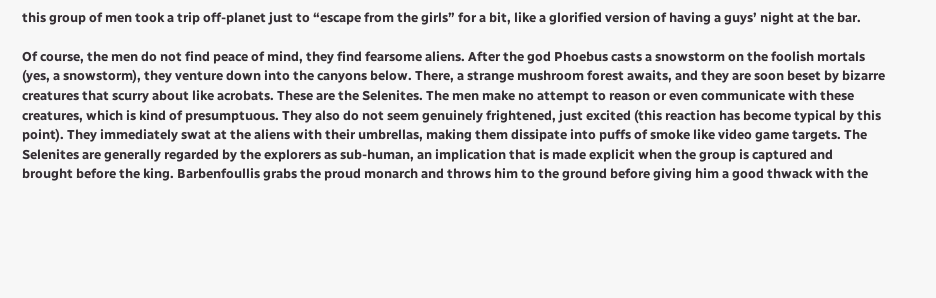this group of men took a trip off-planet just to “escape from the girls” for a bit, like a glorified version of having a guys’ night at the bar.

Of course, the men do not find peace of mind, they find fearsome aliens. After the god Phoebus casts a snowstorm on the foolish mortals (yes, a snowstorm), they venture down into the canyons below. There, a strange mushroom forest awaits, and they are soon beset by bizarre creatures that scurry about like acrobats. These are the Selenites. The men make no attempt to reason or even communicate with these creatures, which is kind of presumptuous. They also do not seem genuinely frightened, just excited (this reaction has become typical by this point). They immediately swat at the aliens with their umbrellas, making them dissipate into puffs of smoke like video game targets. The Selenites are generally regarded by the explorers as sub-human, an implication that is made explicit when the group is captured and brought before the king. Barbenfoullis grabs the proud monarch and throws him to the ground before giving him a good thwack with the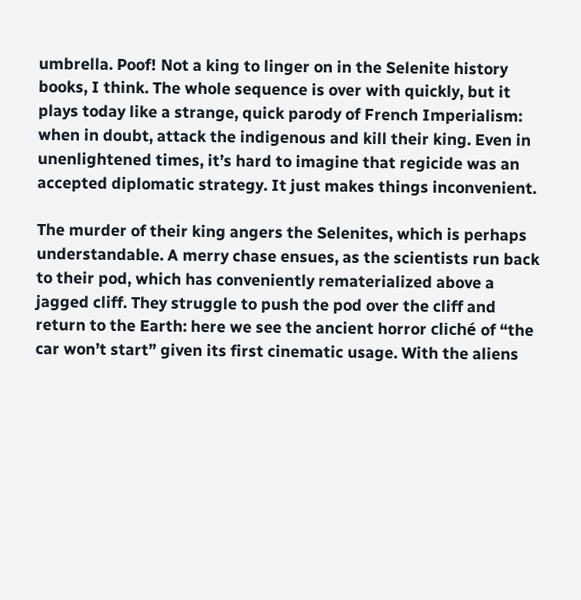umbrella. Poof! Not a king to linger on in the Selenite history books, I think. The whole sequence is over with quickly, but it plays today like a strange, quick parody of French Imperialism: when in doubt, attack the indigenous and kill their king. Even in unenlightened times, it’s hard to imagine that regicide was an accepted diplomatic strategy. It just makes things inconvenient.

The murder of their king angers the Selenites, which is perhaps understandable. A merry chase ensues, as the scientists run back to their pod, which has conveniently rematerialized above a jagged cliff. They struggle to push the pod over the cliff and return to the Earth: here we see the ancient horror cliché of “the car won’t start” given its first cinematic usage. With the aliens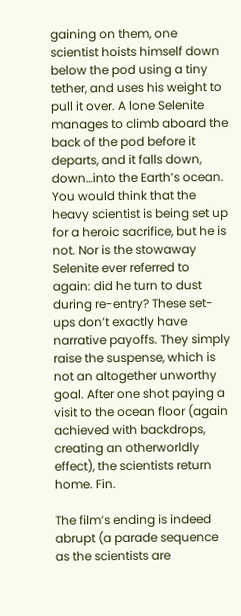gaining on them, one scientist hoists himself down below the pod using a tiny tether, and uses his weight to pull it over. A lone Selenite manages to climb aboard the back of the pod before it departs, and it falls down, down…into the Earth’s ocean. You would think that the heavy scientist is being set up for a heroic sacrifice, but he is not. Nor is the stowaway Selenite ever referred to again: did he turn to dust during re-entry? These set-ups don’t exactly have narrative payoffs. They simply raise the suspense, which is not an altogether unworthy goal. After one shot paying a visit to the ocean floor (again achieved with backdrops, creating an otherworldly effect), the scientists return home. Fin.

The film’s ending is indeed abrupt (a parade sequence as the scientists are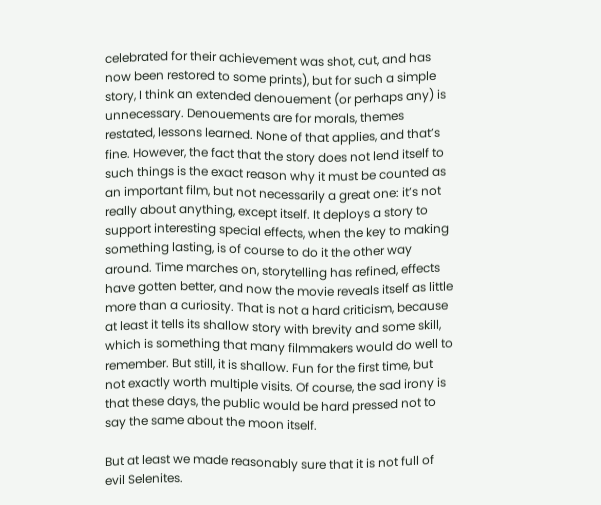celebrated for their achievement was shot, cut, and has now been restored to some prints), but for such a simple story, I think an extended denouement (or perhaps any) is unnecessary. Denouements are for morals, themes restated, lessons learned. None of that applies, and that’s fine. However, the fact that the story does not lend itself to such things is the exact reason why it must be counted as an important film, but not necessarily a great one: it’s not really about anything, except itself. It deploys a story to support interesting special effects, when the key to making something lasting, is of course to do it the other way around. Time marches on, storytelling has refined, effects have gotten better, and now the movie reveals itself as little more than a curiosity. That is not a hard criticism, because at least it tells its shallow story with brevity and some skill, which is something that many filmmakers would do well to remember. But still, it is shallow. Fun for the first time, but not exactly worth multiple visits. Of course, the sad irony is that these days, the public would be hard pressed not to say the same about the moon itself.

But at least we made reasonably sure that it is not full of evil Selenites.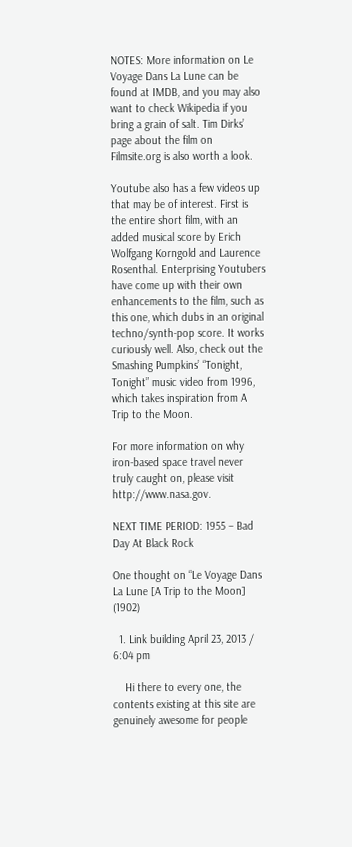NOTES: More information on Le Voyage Dans La Lune can be found at IMDB, and you may also want to check Wikipedia if you bring a grain of salt. Tim Dirks’ page about the film on Filmsite.org is also worth a look.

Youtube also has a few videos up that may be of interest. First is the entire short film, with an added musical score by Erich Wolfgang Korngold and Laurence Rosenthal. Enterprising Youtubers have come up with their own enhancements to the film, such as this one, which dubs in an original techno/synth-pop score. It works curiously well. Also, check out the Smashing Pumpkins’ “Tonight, Tonight” music video from 1996, which takes inspiration from A Trip to the Moon.

For more information on why iron-based space travel never truly caught on, please visit http://www.nasa.gov.

NEXT TIME PERIOD: 1955 – Bad Day At Black Rock

One thought on “Le Voyage Dans La Lune [A Trip to the Moon] (1902)

  1. Link building April 23, 2013 / 6:04 pm

    Hi there to every one, the contents existing at this site are genuinely awesome for people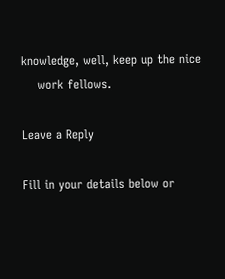knowledge, well, keep up the nice
    work fellows.

Leave a Reply

Fill in your details below or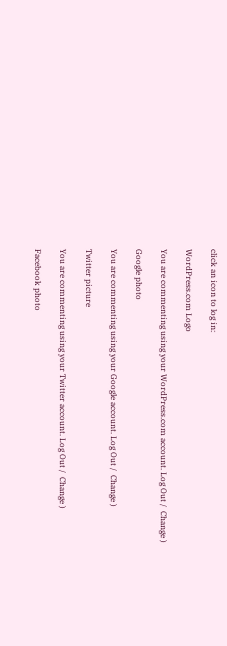click an icon to log in:

WordPress.com Logo

You are commenting using your WordPress.com account. Log Out /  Change )

Google photo

You are commenting using your Google account. Log Out /  Change )

Twitter picture

You are commenting using your Twitter account. Log Out /  Change )

Facebook photo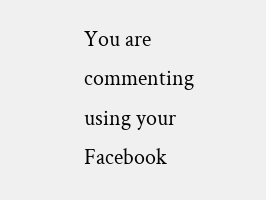You are commenting using your Facebook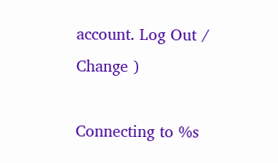account. Log Out /  Change )

Connecting to %s